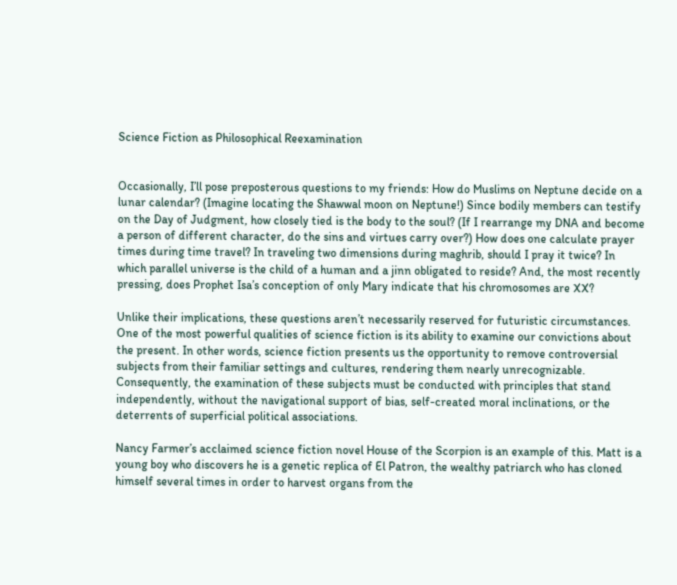Science Fiction as Philosophical Reexamination


Occasionally, I’ll pose preposterous questions to my friends: How do Muslims on Neptune decide on a lunar calendar? (Imagine locating the Shawwal moon on Neptune!) Since bodily members can testify on the Day of Judgment, how closely tied is the body to the soul? (If I rearrange my DNA and become a person of different character, do the sins and virtues carry over?) How does one calculate prayer times during time travel? In traveling two dimensions during maghrib, should I pray it twice? In which parallel universe is the child of a human and a jinn obligated to reside? And, the most recently pressing, does Prophet Isa’s conception of only Mary indicate that his chromosomes are XX?

Unlike their implications, these questions aren’t necessarily reserved for futuristic circumstances. One of the most powerful qualities of science fiction is its ability to examine our convictions about the present. In other words, science fiction presents us the opportunity to remove controversial subjects from their familiar settings and cultures, rendering them nearly unrecognizable. Consequently, the examination of these subjects must be conducted with principles that stand independently, without the navigational support of bias, self-created moral inclinations, or the deterrents of superficial political associations.

Nancy Farmer’s acclaimed science fiction novel House of the Scorpion is an example of this. Matt is a young boy who discovers he is a genetic replica of El Patron, the wealthy patriarch who has cloned himself several times in order to harvest organs from the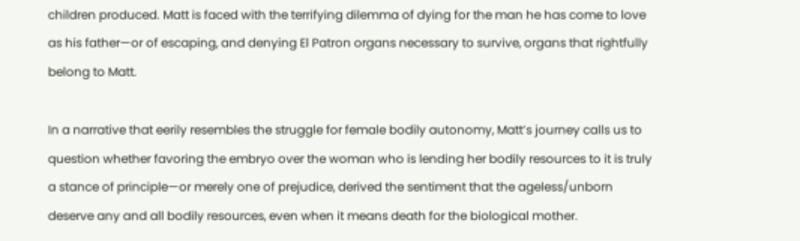children produced. Matt is faced with the terrifying dilemma of dying for the man he has come to love as his father—or of escaping, and denying El Patron organs necessary to survive, organs that rightfully belong to Matt.

In a narrative that eerily resembles the struggle for female bodily autonomy, Matt’s journey calls us to question whether favoring the embryo over the woman who is lending her bodily resources to it is truly a stance of principle—or merely one of prejudice, derived the sentiment that the ageless/unborn deserve any and all bodily resources, even when it means death for the biological mother.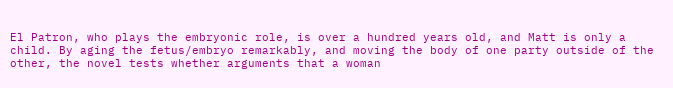El Patron, who plays the embryonic role, is over a hundred years old, and Matt is only a child. By aging the fetus/embryo remarkably, and moving the body of one party outside of the other, the novel tests whether arguments that a woman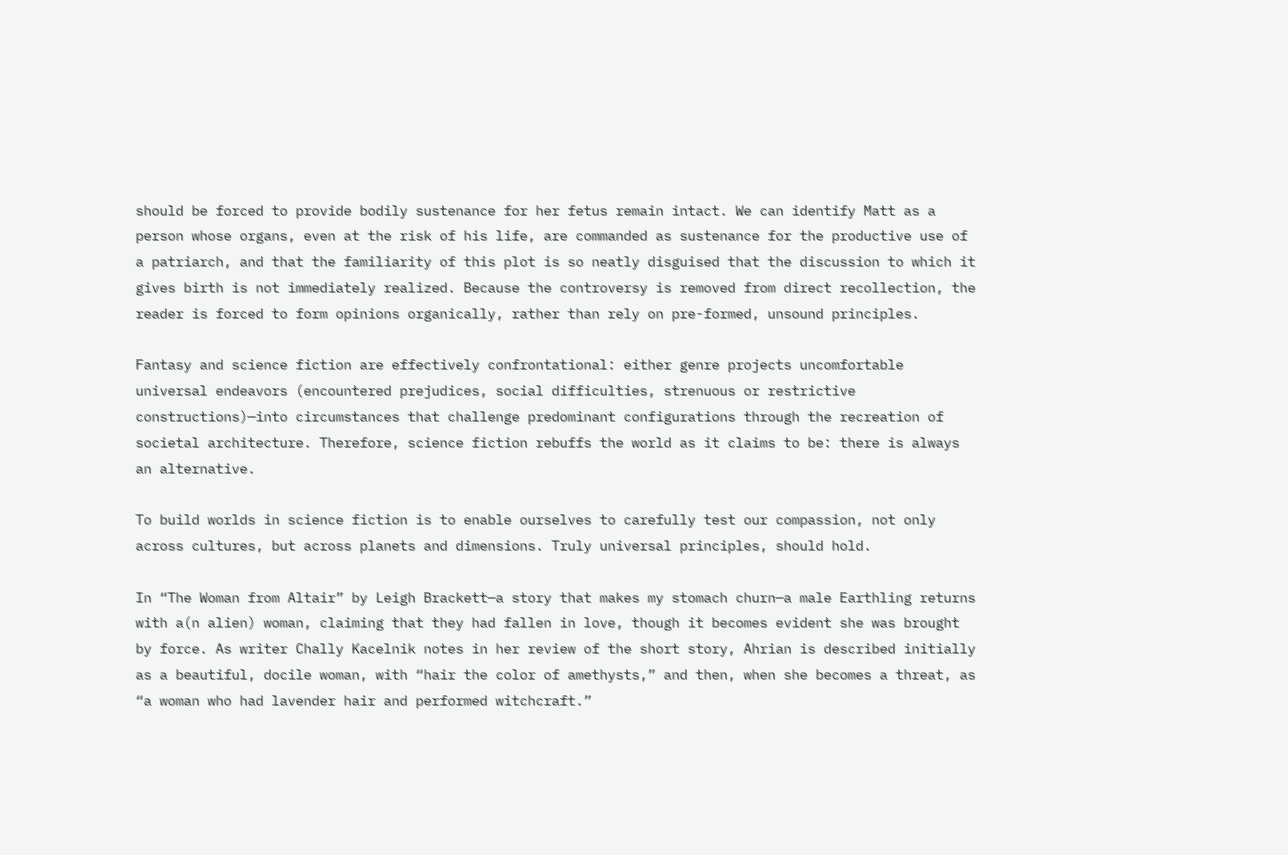should be forced to provide bodily sustenance for her fetus remain intact. We can identify Matt as a person whose organs, even at the risk of his life, are commanded as sustenance for the productive use of a patriarch, and that the familiarity of this plot is so neatly disguised that the discussion to which it gives birth is not immediately realized. Because the controversy is removed from direct recollection, the reader is forced to form opinions organically, rather than rely on pre-formed, unsound principles.

Fantasy and science fiction are effectively confrontational: either genre projects uncomfortable universal endeavors (encountered prejudices, social difficulties, strenuous or restrictive constructions)—into circumstances that challenge predominant configurations through the recreation of societal architecture. Therefore, science fiction rebuffs the world as it claims to be: there is always an alternative.

To build worlds in science fiction is to enable ourselves to carefully test our compassion, not only across cultures, but across planets and dimensions. Truly universal principles, should hold.

In “The Woman from Altair” by Leigh Brackett—a story that makes my stomach churn—a male Earthling returns with a(n alien) woman, claiming that they had fallen in love, though it becomes evident she was brought by force. As writer Chally Kacelnik notes in her review of the short story, Ahrian is described initially as a beautiful, docile woman, with “hair the color of amethysts,” and then, when she becomes a threat, as “a woman who had lavender hair and performed witchcraft.”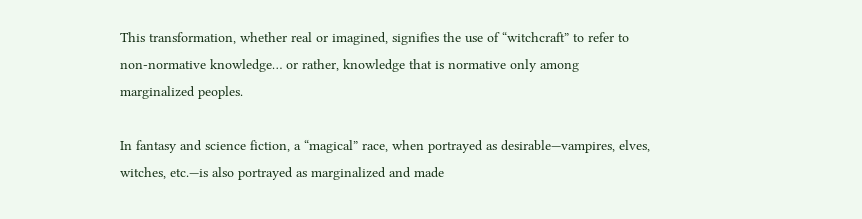This transformation, whether real or imagined, signifies the use of “witchcraft” to refer to non-normative knowledge… or rather, knowledge that is normative only among marginalized peoples.

In fantasy and science fiction, a “magical” race, when portrayed as desirable—vampires, elves, witches, etc.—is also portrayed as marginalized and made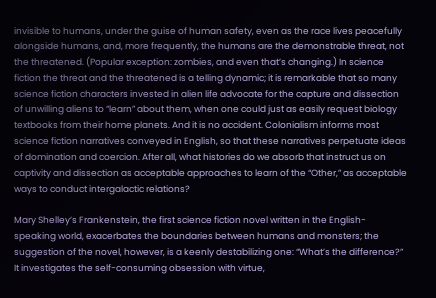invisible to humans, under the guise of human safety, even as the race lives peacefully alongside humans, and, more frequently, the humans are the demonstrable threat, not the threatened. (Popular exception: zombies, and even that’s changing.) In science fiction the threat and the threatened is a telling dynamic; it is remarkable that so many science fiction characters invested in alien life advocate for the capture and dissection of unwilling aliens to “learn” about them, when one could just as easily request biology textbooks from their home planets. And it is no accident. Colonialism informs most science fiction narratives conveyed in English, so that these narratives perpetuate ideas of domination and coercion. After all, what histories do we absorb that instruct us on captivity and dissection as acceptable approaches to learn of the “Other,” as acceptable ways to conduct intergalactic relations?

Mary Shelley’s Frankenstein, the first science fiction novel written in the English-speaking world, exacerbates the boundaries between humans and monsters; the suggestion of the novel, however, is a keenly destabilizing one: “What’s the difference?” It investigates the self-consuming obsession with virtue,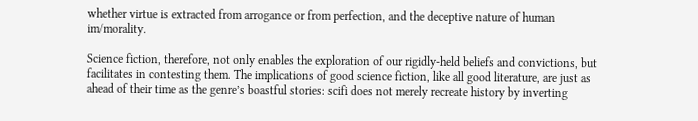whether virtue is extracted from arrogance or from perfection, and the deceptive nature of human im/morality.

Science fiction, therefore, not only enables the exploration of our rigidly-held beliefs and convictions, but facilitates in contesting them. The implications of good science fiction, like all good literature, are just as ahead of their time as the genre’s boastful stories: scifi does not merely recreate history by inverting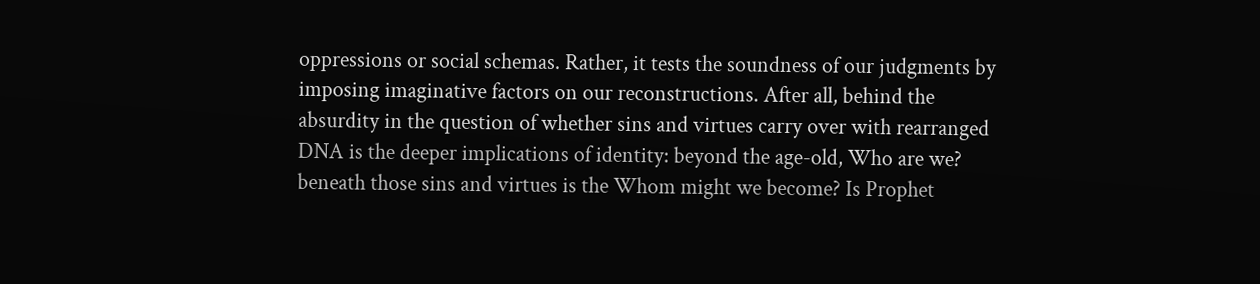oppressions or social schemas. Rather, it tests the soundness of our judgments by imposing imaginative factors on our reconstructions. After all, behind the absurdity in the question of whether sins and virtues carry over with rearranged DNA is the deeper implications of identity: beyond the age-old, Who are we? beneath those sins and virtues is the Whom might we become? Is Prophet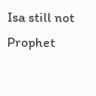Isa still not Prophet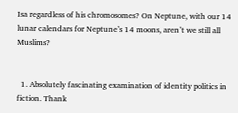Isa regardless of his chromosomes? On Neptune, with our 14 lunar calendars for Neptune’s 14 moons, aren’t we still all Muslims?


  1. Absolutely fascinating examination of identity politics in fiction. Thank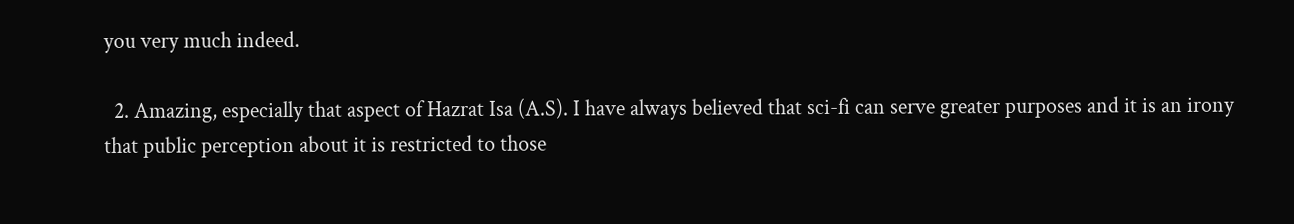you very much indeed.

  2. Amazing, especially that aspect of Hazrat Isa (A.S). I have always believed that sci-fi can serve greater purposes and it is an irony that public perception about it is restricted to those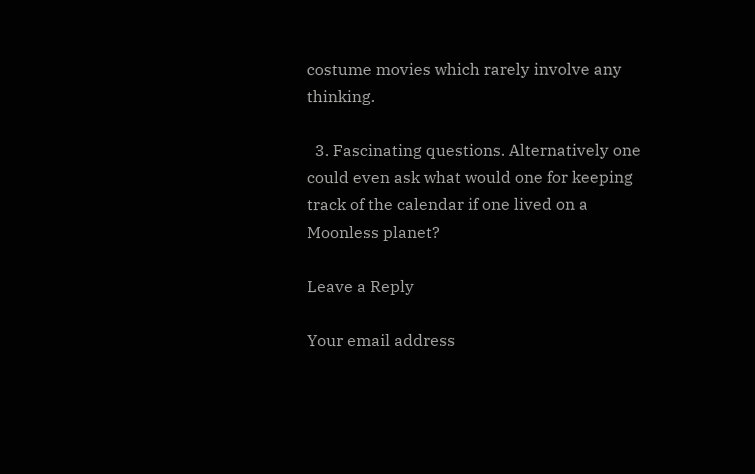costume movies which rarely involve any thinking.

  3. Fascinating questions. Alternatively one could even ask what would one for keeping track of the calendar if one lived on a Moonless planet?

Leave a Reply

Your email address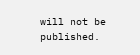will not be published.